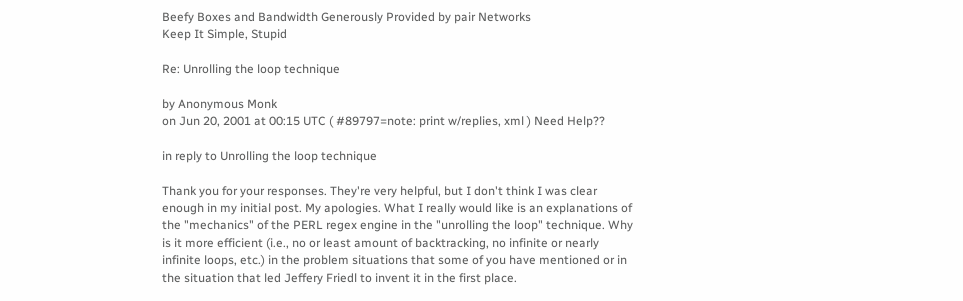Beefy Boxes and Bandwidth Generously Provided by pair Networks
Keep It Simple, Stupid

Re: Unrolling the loop technique

by Anonymous Monk
on Jun 20, 2001 at 00:15 UTC ( #89797=note: print w/replies, xml ) Need Help??

in reply to Unrolling the loop technique

Thank you for your responses. They're very helpful, but I don't think I was clear enough in my initial post. My apologies. What I really would like is an explanations of the "mechanics" of the PERL regex engine in the "unrolling the loop" technique. Why is it more efficient (i.e., no or least amount of backtracking, no infinite or nearly infinite loops, etc.) in the problem situations that some of you have mentioned or in the situation that led Jeffery Friedl to invent it in the first place.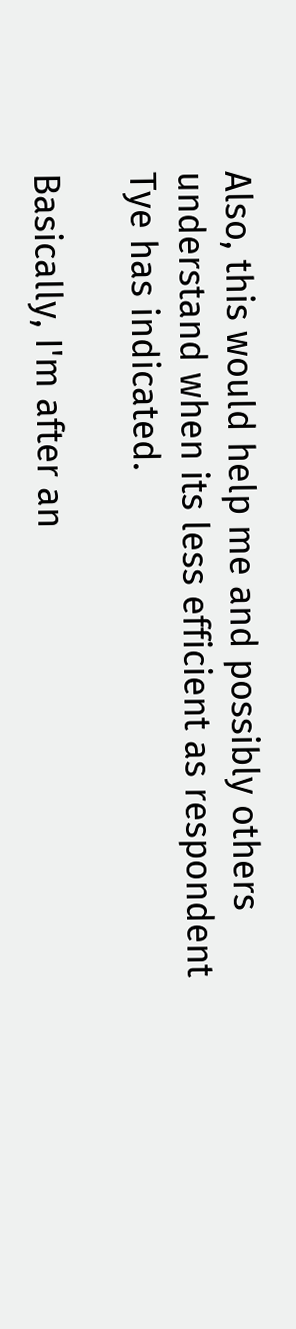Also, this would help me and possibly others understand when its less efficient as respondent Tye has indicated.

Basically, I'm after an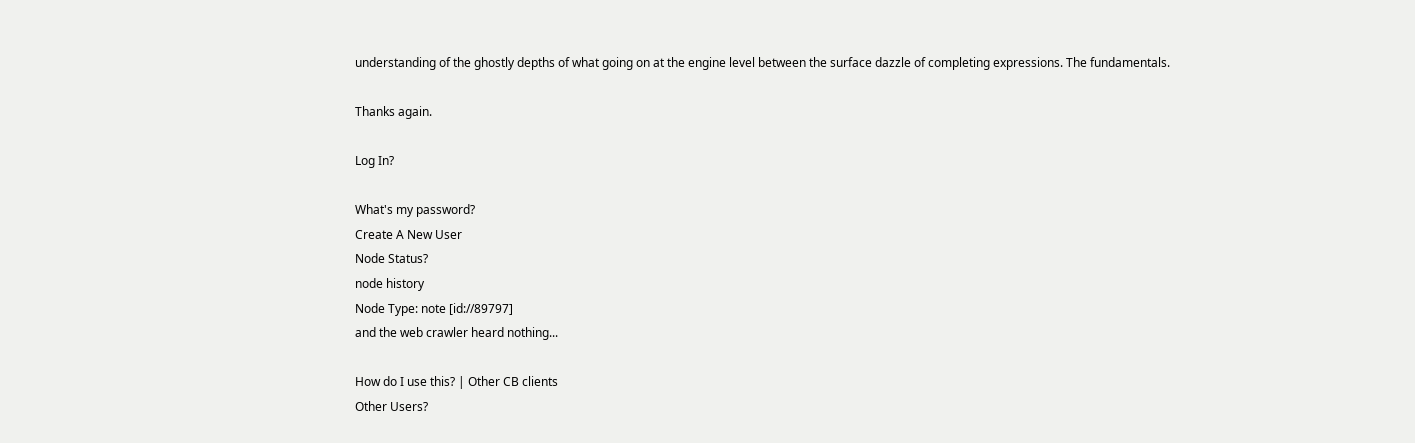understanding of the ghostly depths of what going on at the engine level between the surface dazzle of completing expressions. The fundamentals.

Thanks again.

Log In?

What's my password?
Create A New User
Node Status?
node history
Node Type: note [id://89797]
and the web crawler heard nothing...

How do I use this? | Other CB clients
Other Users?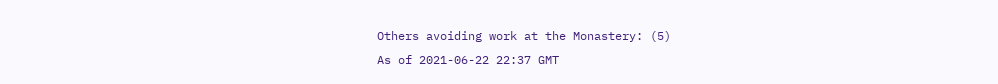Others avoiding work at the Monastery: (5)
As of 2021-06-22 22:37 GMT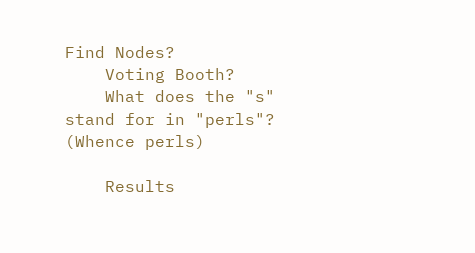Find Nodes?
    Voting Booth?
    What does the "s" stand for in "perls"? (Whence perls)

    Results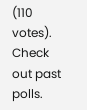(110 votes). Check out past polls.